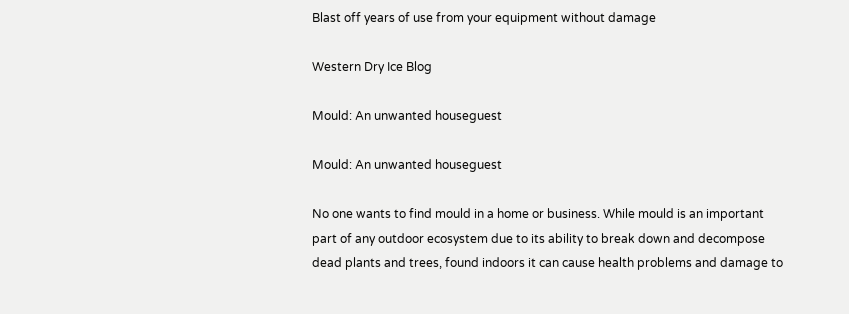Blast off years of use from your equipment without damage

Western Dry Ice Blog

Mould: An unwanted houseguest

Mould: An unwanted houseguest

No one wants to find mould in a home or business. While mould is an important part of any outdoor ecosystem due to its ability to break down and decompose dead plants and trees, found indoors it can cause health problems and damage to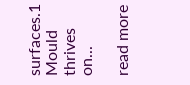surfaces.1 Mould thrives on...

read more